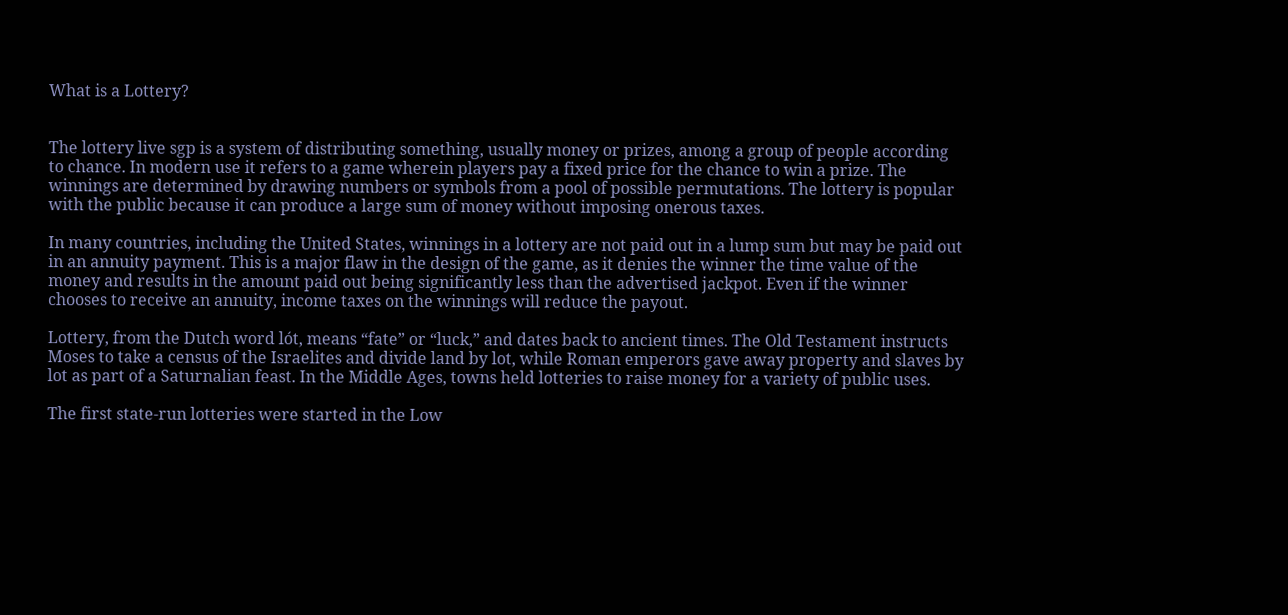What is a Lottery?


The lottery live sgp is a system of distributing something, usually money or prizes, among a group of people according to chance. In modern use it refers to a game wherein players pay a fixed price for the chance to win a prize. The winnings are determined by drawing numbers or symbols from a pool of possible permutations. The lottery is popular with the public because it can produce a large sum of money without imposing onerous taxes.

In many countries, including the United States, winnings in a lottery are not paid out in a lump sum but may be paid out in an annuity payment. This is a major flaw in the design of the game, as it denies the winner the time value of the money and results in the amount paid out being significantly less than the advertised jackpot. Even if the winner chooses to receive an annuity, income taxes on the winnings will reduce the payout.

Lottery, from the Dutch word lót, means “fate” or “luck,” and dates back to ancient times. The Old Testament instructs Moses to take a census of the Israelites and divide land by lot, while Roman emperors gave away property and slaves by lot as part of a Saturnalian feast. In the Middle Ages, towns held lotteries to raise money for a variety of public uses.

The first state-run lotteries were started in the Low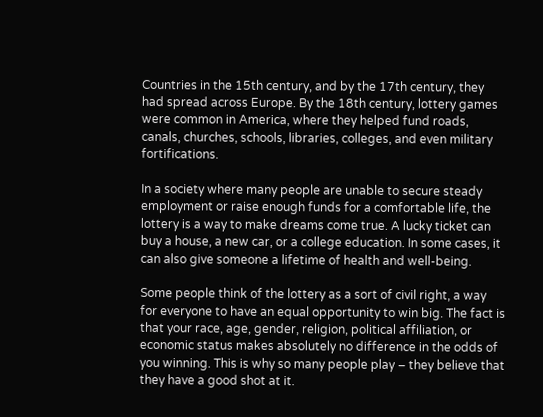Countries in the 15th century, and by the 17th century, they had spread across Europe. By the 18th century, lottery games were common in America, where they helped fund roads, canals, churches, schools, libraries, colleges, and even military fortifications.

In a society where many people are unable to secure steady employment or raise enough funds for a comfortable life, the lottery is a way to make dreams come true. A lucky ticket can buy a house, a new car, or a college education. In some cases, it can also give someone a lifetime of health and well-being.

Some people think of the lottery as a sort of civil right, a way for everyone to have an equal opportunity to win big. The fact is that your race, age, gender, religion, political affiliation, or economic status makes absolutely no difference in the odds of you winning. This is why so many people play – they believe that they have a good shot at it.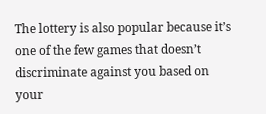The lottery is also popular because it’s one of the few games that doesn’t discriminate against you based on your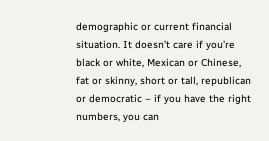demographic or current financial situation. It doesn’t care if you’re black or white, Mexican or Chinese, fat or skinny, short or tall, republican or democratic – if you have the right numbers, you can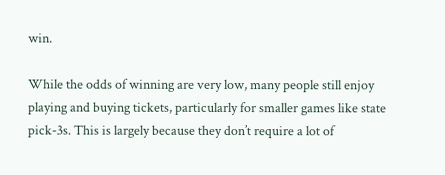win.

While the odds of winning are very low, many people still enjoy playing and buying tickets, particularly for smaller games like state pick-3s. This is largely because they don’t require a lot of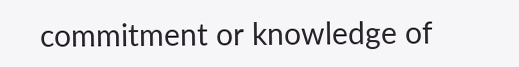commitment or knowledge of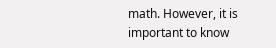math. However, it is important to know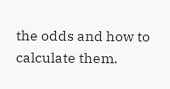the odds and how to calculate them.